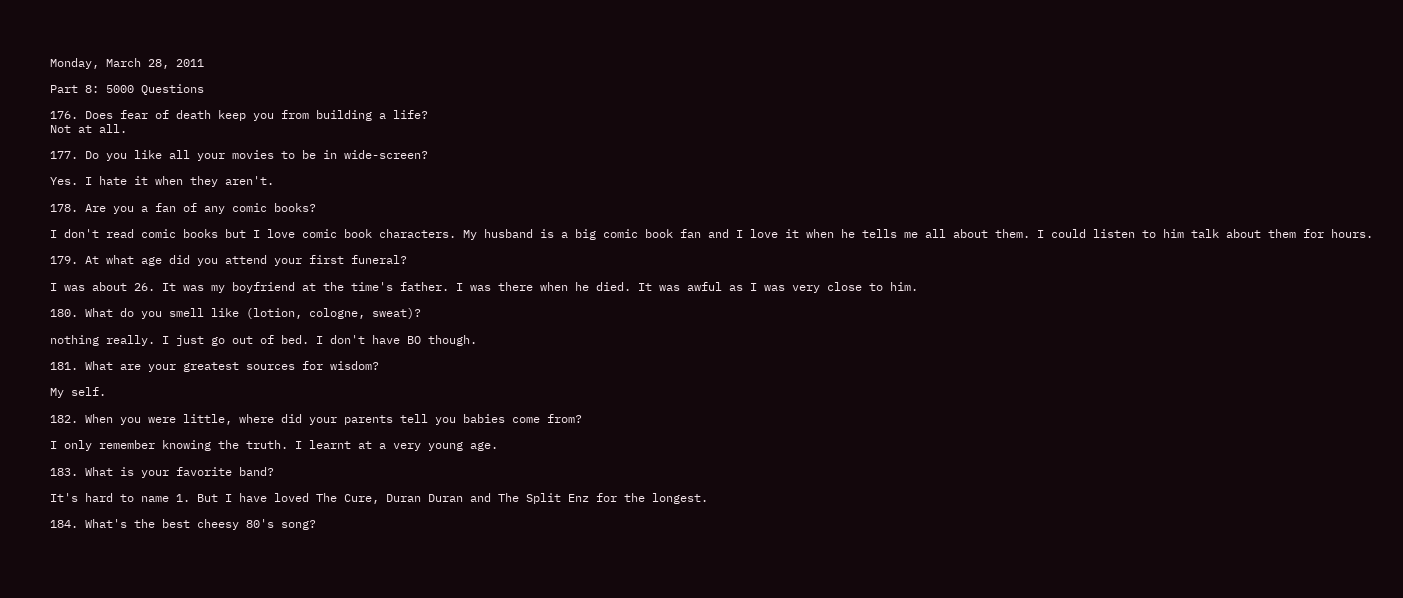Monday, March 28, 2011

Part 8: 5000 Questions

176. Does fear of death keep you from building a life?
Not at all.

177. Do you like all your movies to be in wide-screen?

Yes. I hate it when they aren't.

178. Are you a fan of any comic books?

I don't read comic books but I love comic book characters. My husband is a big comic book fan and I love it when he tells me all about them. I could listen to him talk about them for hours.

179. At what age did you attend your first funeral?

I was about 26. It was my boyfriend at the time's father. I was there when he died. It was awful as I was very close to him.

180. What do you smell like (lotion, cologne, sweat)?

nothing really. I just go out of bed. I don't have BO though.

181. What are your greatest sources for wisdom?

My self.

182. When you were little, where did your parents tell you babies come from?

I only remember knowing the truth. I learnt at a very young age.

183. What is your favorite band?

It's hard to name 1. But I have loved The Cure, Duran Duran and The Split Enz for the longest.

184. What's the best cheesy 80's song?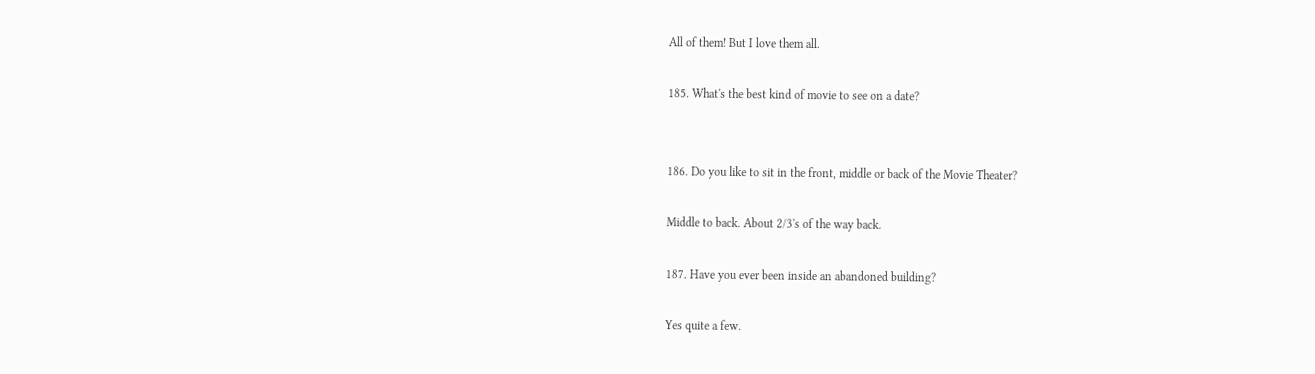All of them! But I love them all.

185. What's the best kind of movie to see on a date?


186. Do you like to sit in the front, middle or back of the Movie Theater?

Middle to back. About 2/3's of the way back.

187. Have you ever been inside an abandoned building?

Yes quite a few.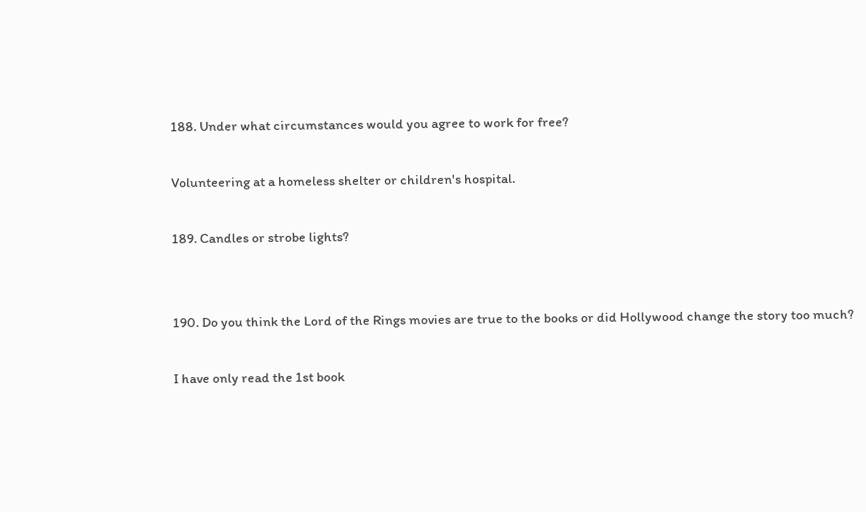188. Under what circumstances would you agree to work for free?

Volunteering at a homeless shelter or children's hospital.

189. Candles or strobe lights?


190. Do you think the Lord of the Rings movies are true to the books or did Hollywood change the story too much?

I have only read the 1st book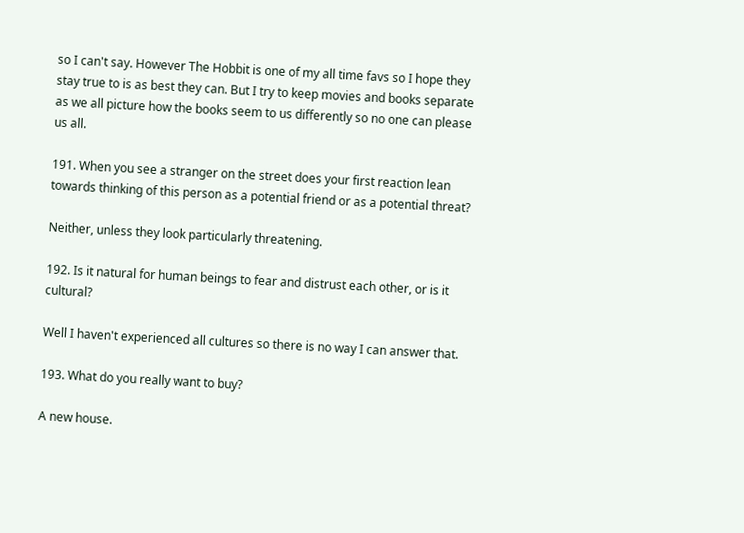so I can't say. However The Hobbit is one of my all time favs so I hope they stay true to is as best they can. But I try to keep movies and books separate as we all picture how the books seem to us differently so no one can please us all.

191. When you see a stranger on the street does your first reaction lean towards thinking of this person as a potential friend or as a potential threat?

Neither, unless they look particularly threatening.

192. Is it natural for human beings to fear and distrust each other, or is it cultural?

Well I haven't experienced all cultures so there is no way I can answer that.

193. What do you really want to buy?

A new house.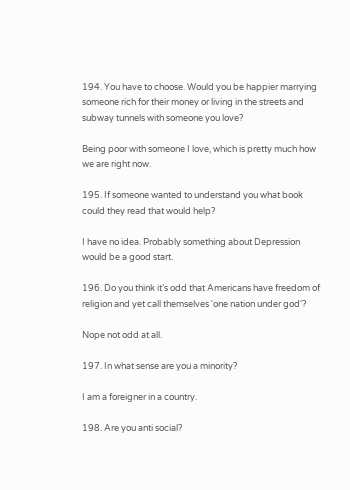194. You have to choose. Would you be happier marrying someone rich for their money or living in the streets and subway tunnels with someone you love?

Being poor with someone I love, which is pretty much how we are right now.

195. If someone wanted to understand you what book could they read that would help?

I have no idea. Probably something about Depression would be a good start.

196. Do you think it’s odd that Americans have freedom of religion and yet call themselves 'one nation under god'?

Nope not odd at all.

197. In what sense are you a minority?

I am a foreigner in a country.

198. Are you anti social?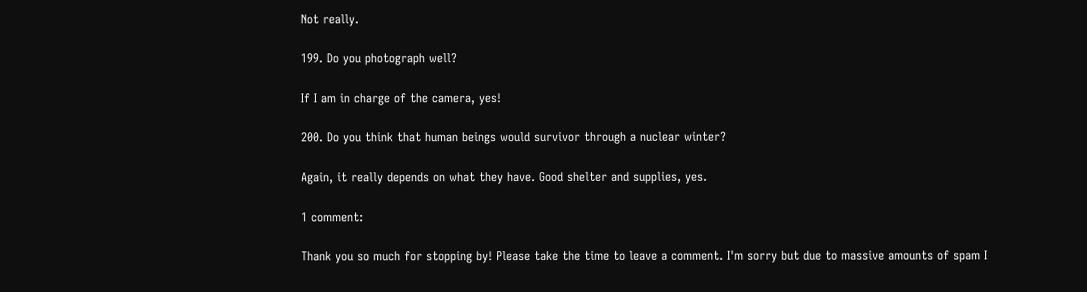Not really.

199. Do you photograph well?

If I am in charge of the camera, yes!

200. Do you think that human beings would survivor through a nuclear winter?

Again, it really depends on what they have. Good shelter and supplies, yes.

1 comment:

Thank you so much for stopping by! Please take the time to leave a comment. I'm sorry but due to massive amounts of spam I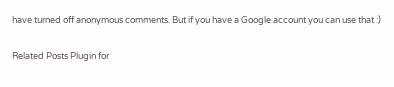have turned off anonymous comments. But if you have a Google account you can use that :)

Related Posts Plugin for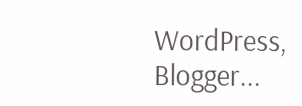WordPress, Blogger...